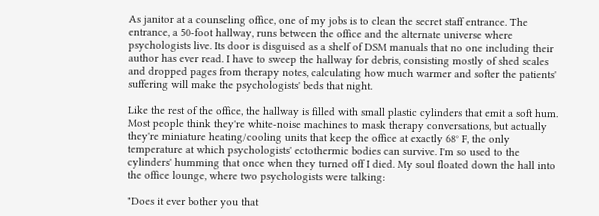As janitor at a counseling office, one of my jobs is to clean the secret staff entrance. The entrance, a 50-foot hallway, runs between the office and the alternate universe where psychologists live. Its door is disguised as a shelf of DSM manuals that no one including their author has ever read. I have to sweep the hallway for debris, consisting mostly of shed scales and dropped pages from therapy notes, calculating how much warmer and softer the patients' suffering will make the psychologists' beds that night.

Like the rest of the office, the hallway is filled with small plastic cylinders that emit a soft hum. Most people think they're white-noise machines to mask therapy conversations, but actually they're miniature heating/cooling units that keep the office at exactly 68° F, the only temperature at which psychologists' ectothermic bodies can survive. I'm so used to the cylinders' humming that once when they turned off I died. My soul floated down the hall into the office lounge, where two psychologists were talking:

"Does it ever bother you that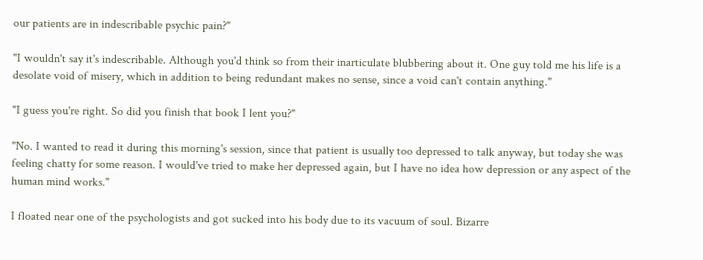our patients are in indescribable psychic pain?"

"I wouldn't say it's indescribable. Although you'd think so from their inarticulate blubbering about it. One guy told me his life is a desolate void of misery, which in addition to being redundant makes no sense, since a void can't contain anything."

"I guess you're right. So did you finish that book I lent you?"

"No. I wanted to read it during this morning's session, since that patient is usually too depressed to talk anyway, but today she was feeling chatty for some reason. I would've tried to make her depressed again, but I have no idea how depression or any aspect of the human mind works."

I floated near one of the psychologists and got sucked into his body due to its vacuum of soul. Bizarre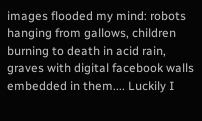images flooded my mind: robots hanging from gallows, children burning to death in acid rain, graves with digital facebook walls embedded in them.... Luckily I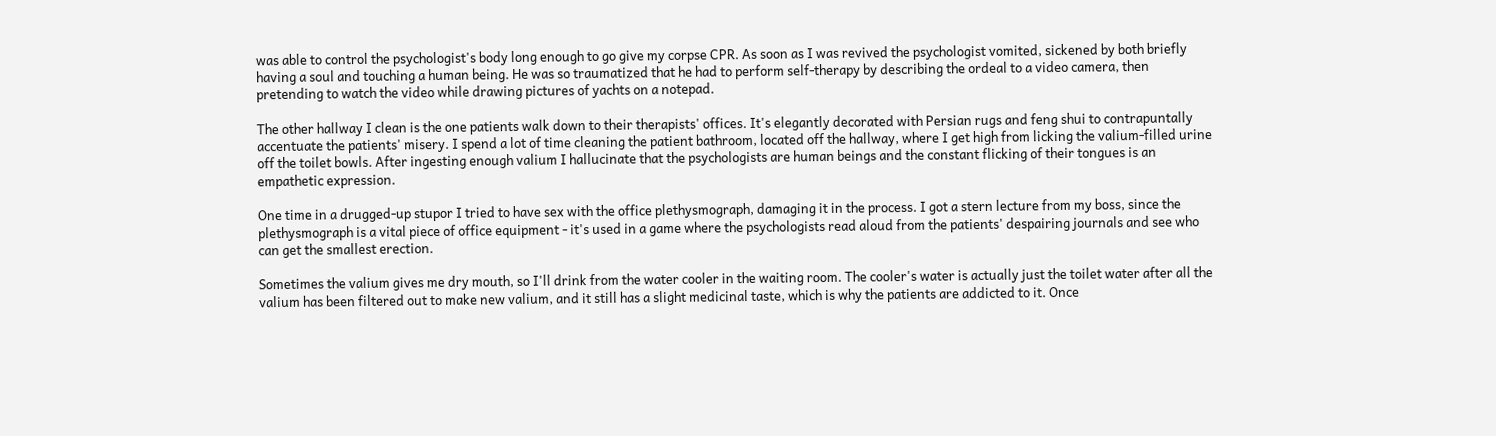was able to control the psychologist's body long enough to go give my corpse CPR. As soon as I was revived the psychologist vomited, sickened by both briefly having a soul and touching a human being. He was so traumatized that he had to perform self-therapy by describing the ordeal to a video camera, then pretending to watch the video while drawing pictures of yachts on a notepad.

The other hallway I clean is the one patients walk down to their therapists' offices. It's elegantly decorated with Persian rugs and feng shui to contrapuntally accentuate the patients' misery. I spend a lot of time cleaning the patient bathroom, located off the hallway, where I get high from licking the valium-filled urine off the toilet bowls. After ingesting enough valium I hallucinate that the psychologists are human beings and the constant flicking of their tongues is an empathetic expression.

One time in a drugged-up stupor I tried to have sex with the office plethysmograph, damaging it in the process. I got a stern lecture from my boss, since the plethysmograph is a vital piece of office equipment - it's used in a game where the psychologists read aloud from the patients' despairing journals and see who can get the smallest erection.

Sometimes the valium gives me dry mouth, so I'll drink from the water cooler in the waiting room. The cooler's water is actually just the toilet water after all the valium has been filtered out to make new valium, and it still has a slight medicinal taste, which is why the patients are addicted to it. Once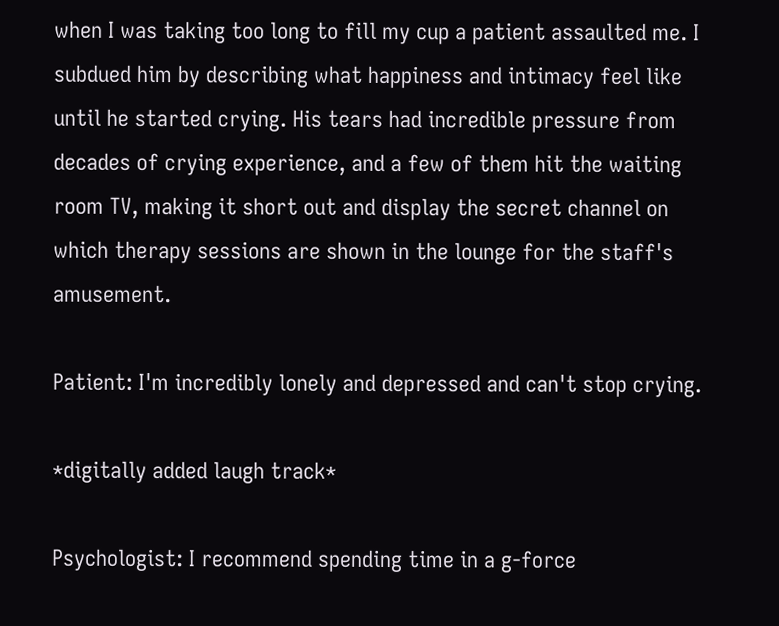when I was taking too long to fill my cup a patient assaulted me. I subdued him by describing what happiness and intimacy feel like until he started crying. His tears had incredible pressure from decades of crying experience, and a few of them hit the waiting room TV, making it short out and display the secret channel on which therapy sessions are shown in the lounge for the staff's amusement.

Patient: I'm incredibly lonely and depressed and can't stop crying.

*digitally added laugh track*

Psychologist: I recommend spending time in a g-force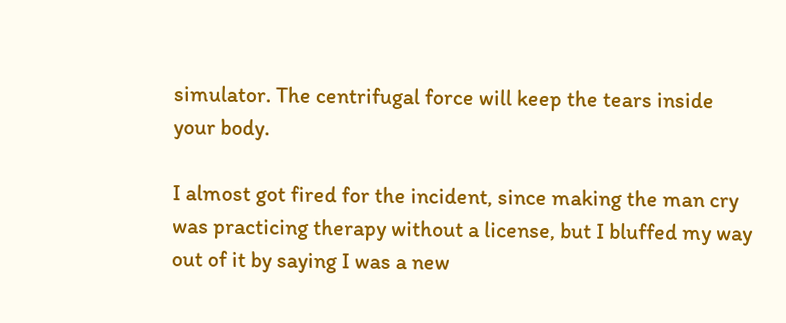simulator. The centrifugal force will keep the tears inside your body.

I almost got fired for the incident, since making the man cry was practicing therapy without a license, but I bluffed my way out of it by saying I was a new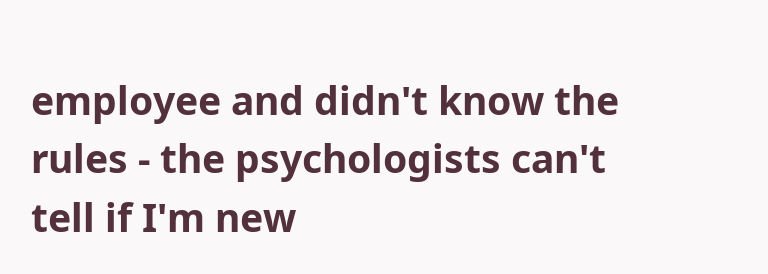employee and didn't know the rules - the psychologists can't tell if I'm new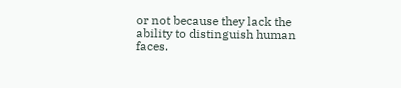or not because they lack the ability to distinguish human faces.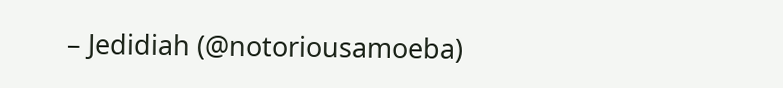– Jedidiah (@notoriousamoeba)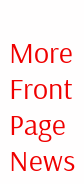More Front Page News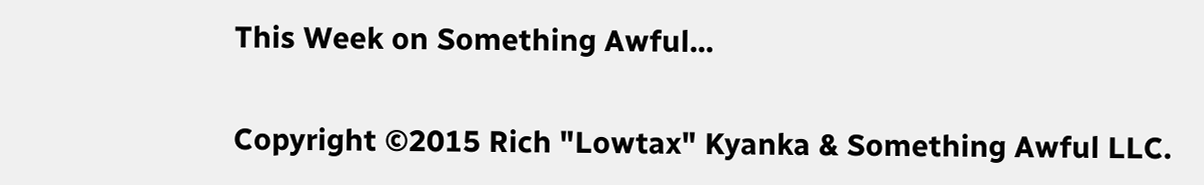This Week on Something Awful...

Copyright ©2015 Rich "Lowtax" Kyanka & Something Awful LLC.